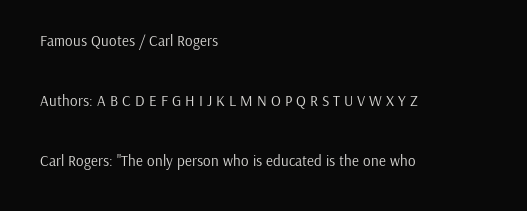Famous Quotes / Carl Rogers

Authors: A B C D E F G H I J K L M N O P Q R S T U V W X Y Z

Carl Rogers: "The only person who is educated is the one who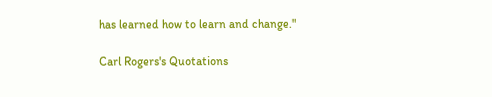has learned how to learn and change."

Carl Rogers's Quotations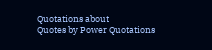Quotations about
Quotes by Power Quotations